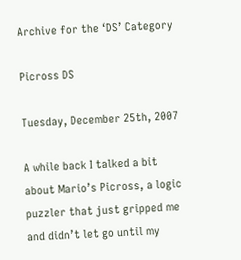Archive for the ‘DS’ Category

Picross DS

Tuesday, December 25th, 2007

A while back I talked a bit about Mario’s Picross, a logic puzzler that just gripped me and didn’t let go until my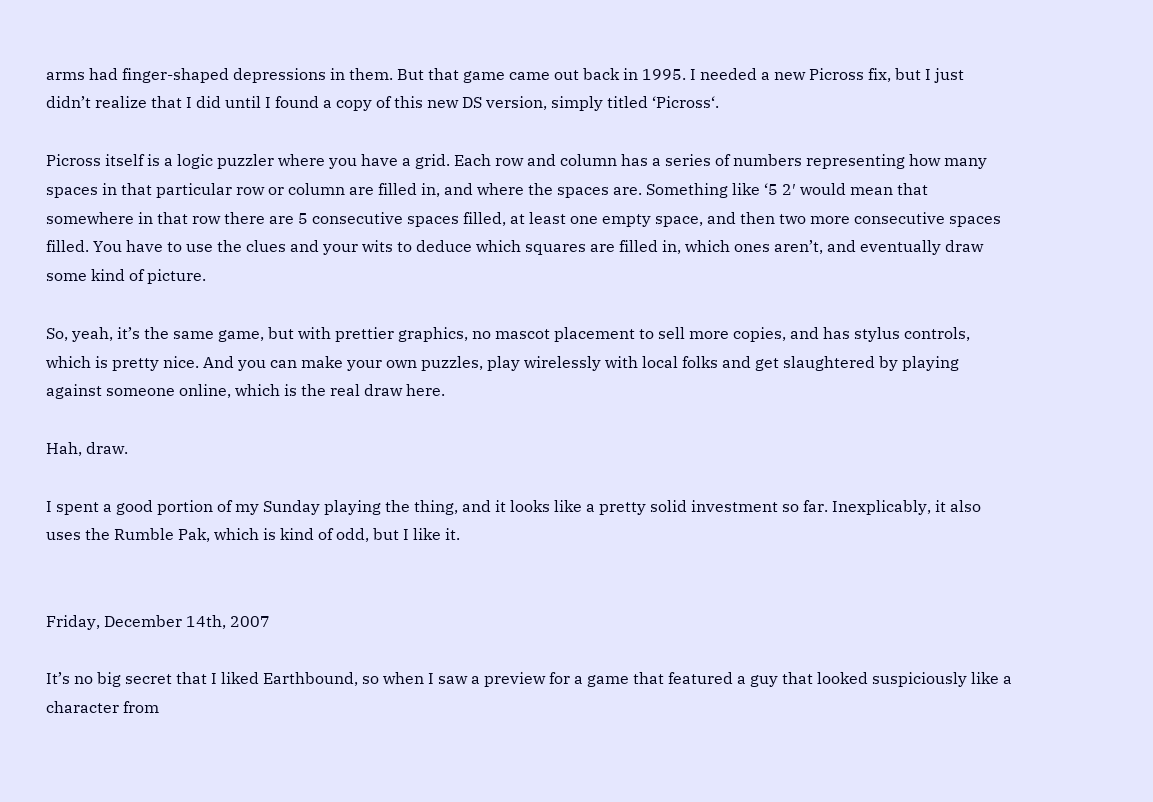arms had finger-shaped depressions in them. But that game came out back in 1995. I needed a new Picross fix, but I just didn’t realize that I did until I found a copy of this new DS version, simply titled ‘Picross‘.

Picross itself is a logic puzzler where you have a grid. Each row and column has a series of numbers representing how many spaces in that particular row or column are filled in, and where the spaces are. Something like ‘5 2′ would mean that somewhere in that row there are 5 consecutive spaces filled, at least one empty space, and then two more consecutive spaces filled. You have to use the clues and your wits to deduce which squares are filled in, which ones aren’t, and eventually draw some kind of picture.

So, yeah, it’s the same game, but with prettier graphics, no mascot placement to sell more copies, and has stylus controls, which is pretty nice. And you can make your own puzzles, play wirelessly with local folks and get slaughtered by playing against someone online, which is the real draw here.

Hah, draw.

I spent a good portion of my Sunday playing the thing, and it looks like a pretty solid investment so far. Inexplicably, it also uses the Rumble Pak, which is kind of odd, but I like it.


Friday, December 14th, 2007

It’s no big secret that I liked Earthbound, so when I saw a preview for a game that featured a guy that looked suspiciously like a character from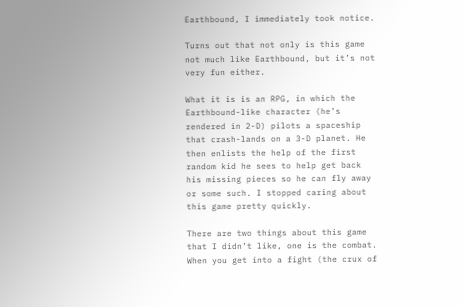Earthbound, I immediately took notice.

Turns out that not only is this game not much like Earthbound, but it’s not very fun either.

What it is is an RPG, in which the Earthbound-like character (he’s rendered in 2-D) pilots a spaceship that crash-lands on a 3-D planet. He then enlists the help of the first random kid he sees to help get back his missing pieces so he can fly away or some such. I stopped caring about this game pretty quickly.

There are two things about this game that I didn’t like, one is the combat. When you get into a fight (the crux of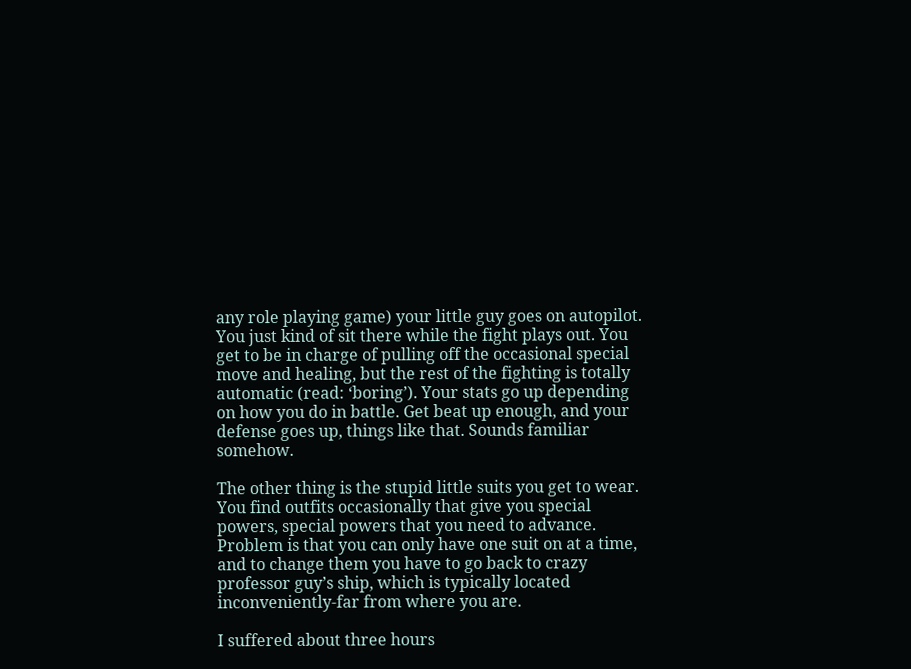any role playing game) your little guy goes on autopilot. You just kind of sit there while the fight plays out. You get to be in charge of pulling off the occasional special move and healing, but the rest of the fighting is totally automatic (read: ‘boring’). Your stats go up depending on how you do in battle. Get beat up enough, and your defense goes up, things like that. Sounds familiar somehow.

The other thing is the stupid little suits you get to wear. You find outfits occasionally that give you special powers, special powers that you need to advance. Problem is that you can only have one suit on at a time, and to change them you have to go back to crazy professor guy’s ship, which is typically located inconveniently-far from where you are.

I suffered about three hours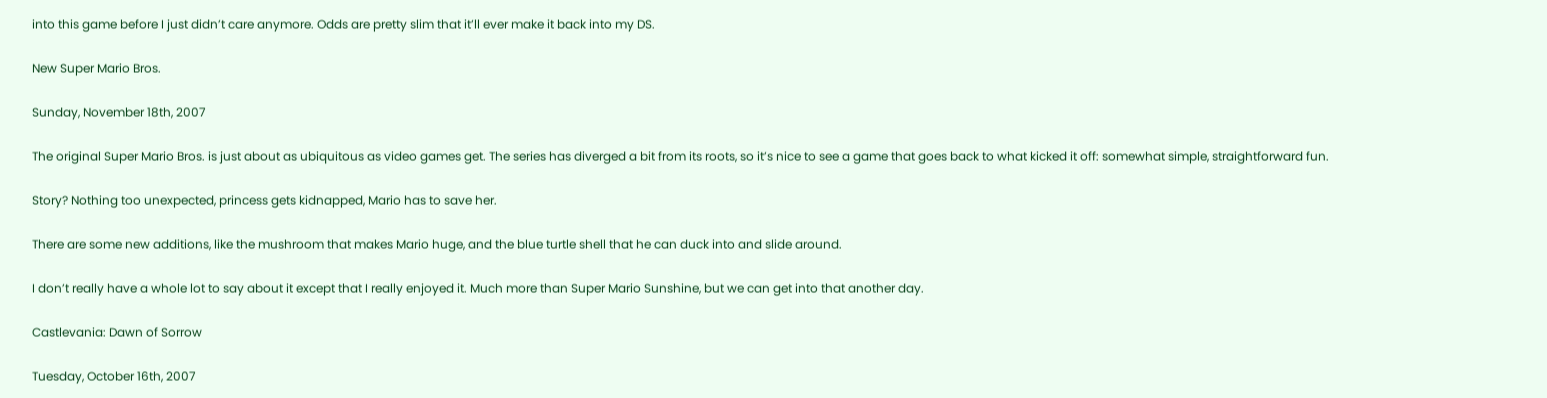into this game before I just didn’t care anymore. Odds are pretty slim that it’ll ever make it back into my DS.

New Super Mario Bros.

Sunday, November 18th, 2007

The original Super Mario Bros. is just about as ubiquitous as video games get. The series has diverged a bit from its roots, so it’s nice to see a game that goes back to what kicked it off: somewhat simple, straightforward fun.

Story? Nothing too unexpected, princess gets kidnapped, Mario has to save her.

There are some new additions, like the mushroom that makes Mario huge, and the blue turtle shell that he can duck into and slide around.

I don’t really have a whole lot to say about it except that I really enjoyed it. Much more than Super Mario Sunshine, but we can get into that another day.

Castlevania: Dawn of Sorrow

Tuesday, October 16th, 2007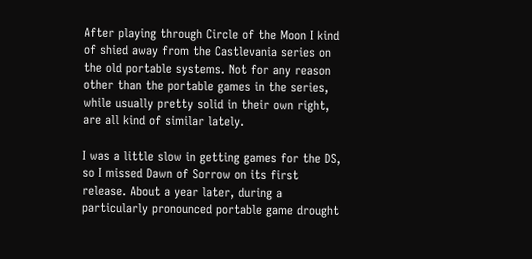After playing through Circle of the Moon I kind of shied away from the Castlevania series on the old portable systems. Not for any reason other than the portable games in the series, while usually pretty solid in their own right, are all kind of similar lately.

I was a little slow in getting games for the DS, so I missed Dawn of Sorrow on its first release. About a year later, during a particularly pronounced portable game drought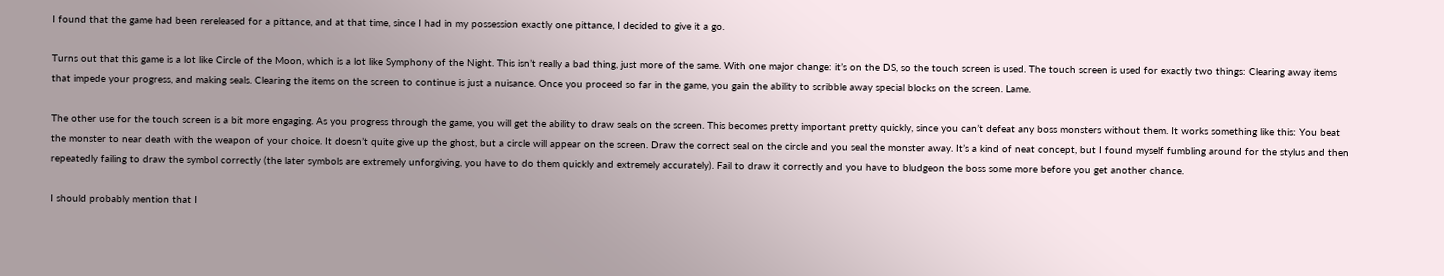I found that the game had been rereleased for a pittance, and at that time, since I had in my possession exactly one pittance, I decided to give it a go.

Turns out that this game is a lot like Circle of the Moon, which is a lot like Symphony of the Night. This isn’t really a bad thing, just more of the same. With one major change: it’s on the DS, so the touch screen is used. The touch screen is used for exactly two things: Clearing away items that impede your progress, and making seals. Clearing the items on the screen to continue is just a nuisance. Once you proceed so far in the game, you gain the ability to scribble away special blocks on the screen. Lame.

The other use for the touch screen is a bit more engaging. As you progress through the game, you will get the ability to draw seals on the screen. This becomes pretty important pretty quickly, since you can’t defeat any boss monsters without them. It works something like this: You beat the monster to near death with the weapon of your choice. It doesn’t quite give up the ghost, but a circle will appear on the screen. Draw the correct seal on the circle and you seal the monster away. It’s a kind of neat concept, but I found myself fumbling around for the stylus and then repeatedly failing to draw the symbol correctly (the later symbols are extremely unforgiving, you have to do them quickly and extremely accurately). Fail to draw it correctly and you have to bludgeon the boss some more before you get another chance.

I should probably mention that I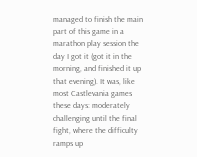managed to finish the main part of this game in a marathon play session the day I got it (got it in the morning, and finished it up that evening). It was, like most Castlevania games these days: moderately challenging until the final fight, where the difficulty ramps up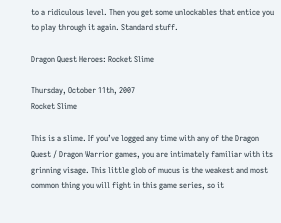to a ridiculous level. Then you get some unlockables that entice you to play through it again. Standard stuff.

Dragon Quest Heroes: Rocket Slime

Thursday, October 11th, 2007
Rocket Slime

This is a slime. If you’ve logged any time with any of the Dragon Quest / Dragon Warrior games, you are intimately familiar with its grinning visage. This little glob of mucus is the weakest and most common thing you will fight in this game series, so it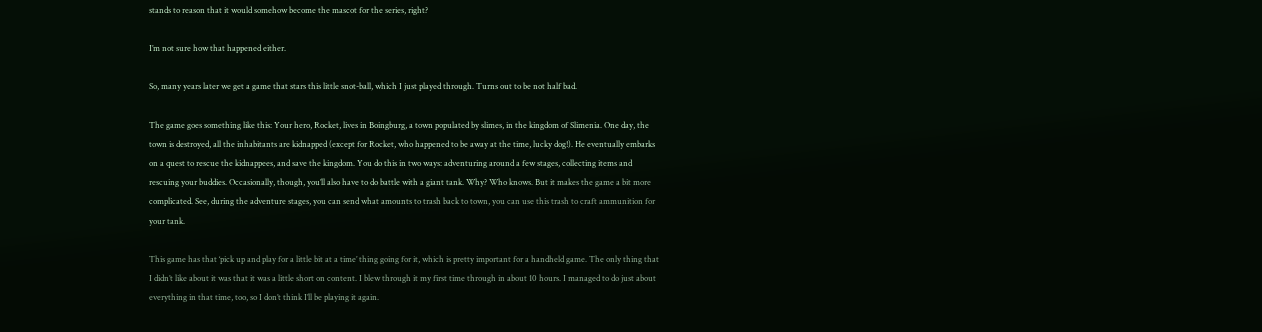stands to reason that it would somehow become the mascot for the series, right?

I’m not sure how that happened either.

So, many years later we get a game that stars this little snot-ball, which I just played through. Turns out to be not half bad.

The game goes something like this: Your hero, Rocket, lives in Boingburg, a town populated by slimes, in the kingdom of Slimenia. One day, the town is destroyed, all the inhabitants are kidnapped (except for Rocket, who happened to be away at the time, lucky dog!). He eventually embarks on a quest to rescue the kidnappees, and save the kingdom. You do this in two ways: adventuring around a few stages, collecting items and rescuing your buddies. Occasionally, though, you’ll also have to do battle with a giant tank. Why? Who knows. But it makes the game a bit more complicated. See, during the adventure stages, you can send what amounts to trash back to town, you can use this trash to craft ammunition for your tank.

This game has that ‘pick up and play for a little bit at a time’ thing going for it, which is pretty important for a handheld game. The only thing that I didn’t like about it was that it was a little short on content. I blew through it my first time through in about 10 hours. I managed to do just about everything in that time, too, so I don’t think I’ll be playing it again.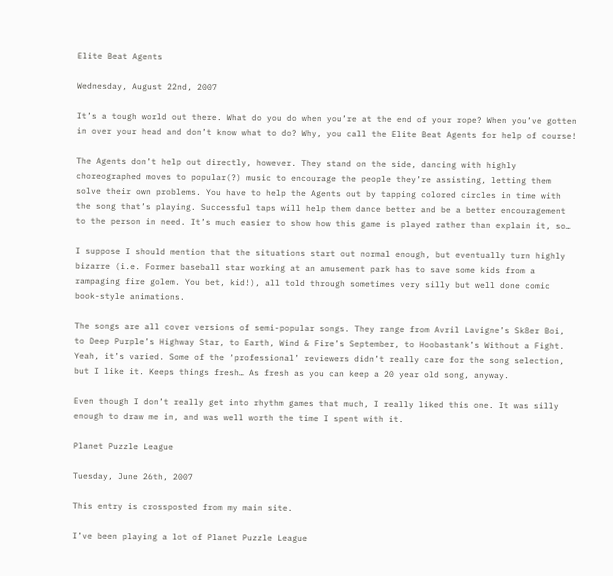Elite Beat Agents

Wednesday, August 22nd, 2007

It’s a tough world out there. What do you do when you’re at the end of your rope? When you’ve gotten in over your head and don’t know what to do? Why, you call the Elite Beat Agents for help of course!

The Agents don’t help out directly, however. They stand on the side, dancing with highly choreographed moves to popular(?) music to encourage the people they’re assisting, letting them solve their own problems. You have to help the Agents out by tapping colored circles in time with the song that’s playing. Successful taps will help them dance better and be a better encouragement to the person in need. It’s much easier to show how this game is played rather than explain it, so…

I suppose I should mention that the situations start out normal enough, but eventually turn highly bizarre (i.e. Former baseball star working at an amusement park has to save some kids from a rampaging fire golem. You bet, kid!), all told through sometimes very silly but well done comic book-style animations.

The songs are all cover versions of semi-popular songs. They range from Avril Lavigne’s Sk8er Boi, to Deep Purple’s Highway Star, to Earth, Wind & Fire’s September, to Hoobastank’s Without a Fight. Yeah, it’s varied. Some of the ‘professional’ reviewers didn’t really care for the song selection, but I like it. Keeps things fresh… As fresh as you can keep a 20 year old song, anyway.

Even though I don’t really get into rhythm games that much, I really liked this one. It was silly enough to draw me in, and was well worth the time I spent with it.

Planet Puzzle League

Tuesday, June 26th, 2007

This entry is crossposted from my main site.

I’ve been playing a lot of Planet Puzzle League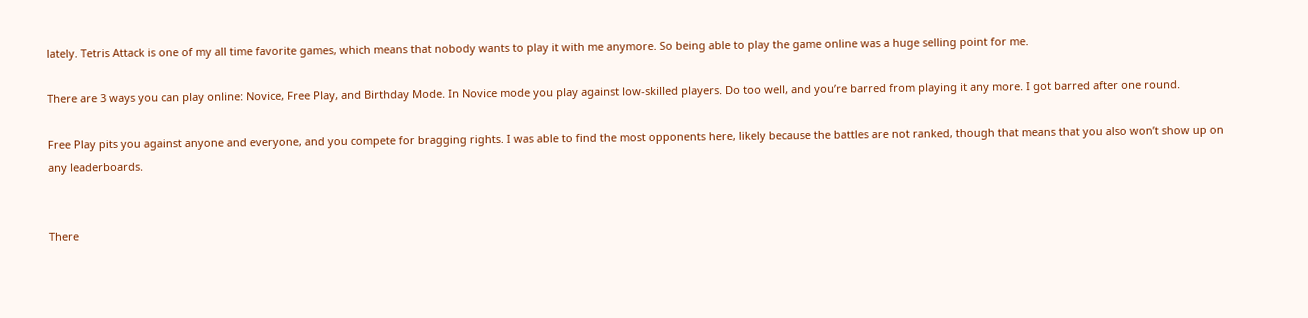lately. Tetris Attack is one of my all time favorite games, which means that nobody wants to play it with me anymore. So being able to play the game online was a huge selling point for me.

There are 3 ways you can play online: Novice, Free Play, and Birthday Mode. In Novice mode you play against low-skilled players. Do too well, and you’re barred from playing it any more. I got barred after one round.

Free Play pits you against anyone and everyone, and you compete for bragging rights. I was able to find the most opponents here, likely because the battles are not ranked, though that means that you also won’t show up on any leaderboards.


There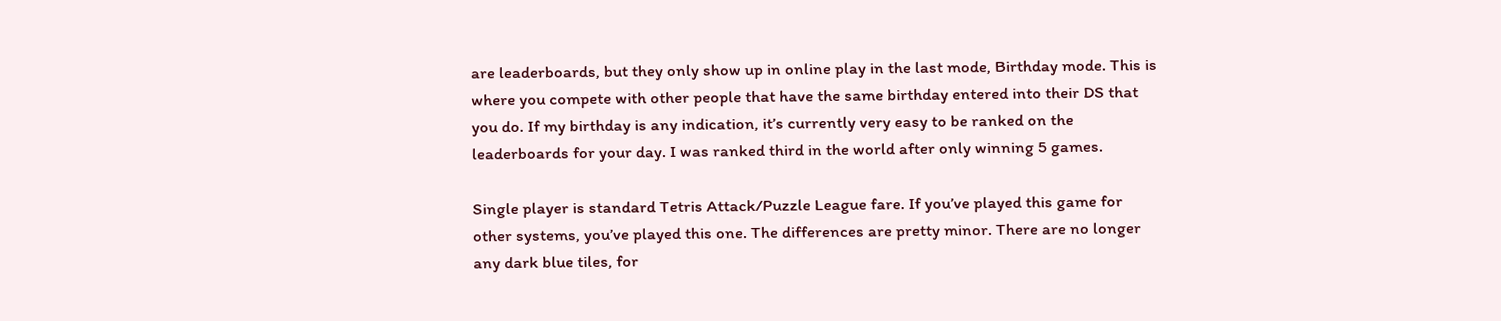are leaderboards, but they only show up in online play in the last mode, Birthday mode. This is where you compete with other people that have the same birthday entered into their DS that you do. If my birthday is any indication, it’s currently very easy to be ranked on the leaderboards for your day. I was ranked third in the world after only winning 5 games.

Single player is standard Tetris Attack/Puzzle League fare. If you’ve played this game for other systems, you’ve played this one. The differences are pretty minor. There are no longer any dark blue tiles, for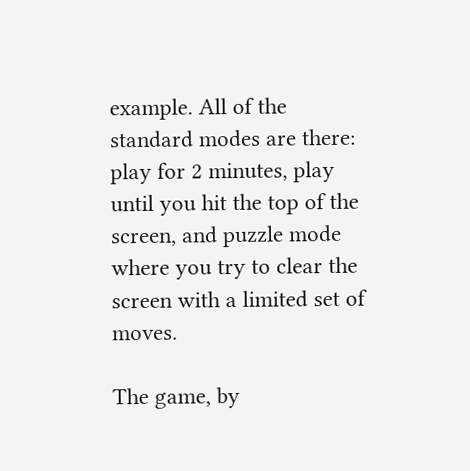example. All of the standard modes are there: play for 2 minutes, play until you hit the top of the screen, and puzzle mode where you try to clear the screen with a limited set of moves.

The game, by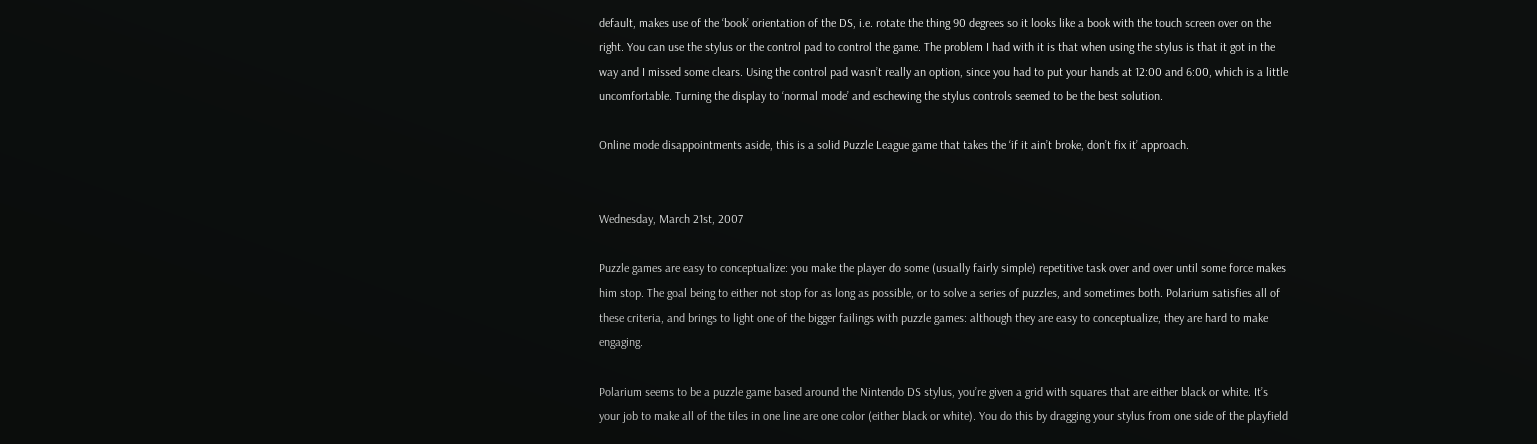default, makes use of the ‘book’ orientation of the DS, i.e. rotate the thing 90 degrees so it looks like a book with the touch screen over on the right. You can use the stylus or the control pad to control the game. The problem I had with it is that when using the stylus is that it got in the way and I missed some clears. Using the control pad wasn’t really an option, since you had to put your hands at 12:00 and 6:00, which is a little uncomfortable. Turning the display to ‘normal mode’ and eschewing the stylus controls seemed to be the best solution.

Online mode disappointments aside, this is a solid Puzzle League game that takes the ‘if it ain’t broke, don’t fix it’ approach.


Wednesday, March 21st, 2007

Puzzle games are easy to conceptualize: you make the player do some (usually fairly simple) repetitive task over and over until some force makes him stop. The goal being to either not stop for as long as possible, or to solve a series of puzzles, and sometimes both. Polarium satisfies all of these criteria, and brings to light one of the bigger failings with puzzle games: although they are easy to conceptualize, they are hard to make engaging.

Polarium seems to be a puzzle game based around the Nintendo DS stylus, you’re given a grid with squares that are either black or white. It’s your job to make all of the tiles in one line are one color (either black or white). You do this by dragging your stylus from one side of the playfield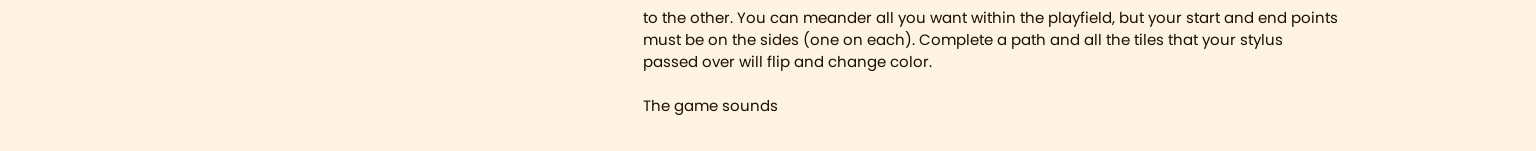to the other. You can meander all you want within the playfield, but your start and end points must be on the sides (one on each). Complete a path and all the tiles that your stylus passed over will flip and change color.

The game sounds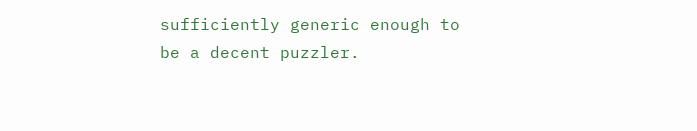sufficiently generic enough to be a decent puzzler.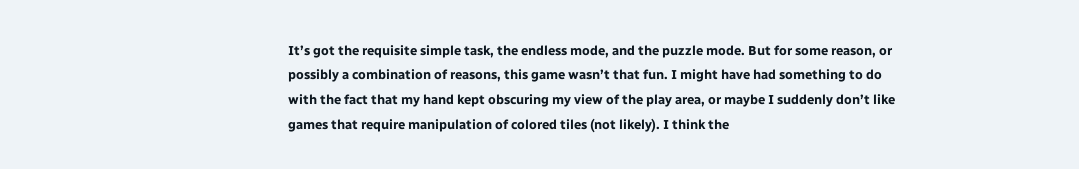It’s got the requisite simple task, the endless mode, and the puzzle mode. But for some reason, or possibly a combination of reasons, this game wasn’t that fun. I might have had something to do with the fact that my hand kept obscuring my view of the play area, or maybe I suddenly don’t like games that require manipulation of colored tiles (not likely). I think the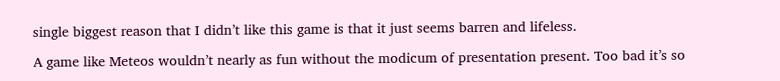single biggest reason that I didn’t like this game is that it just seems barren and lifeless.

A game like Meteos wouldn’t nearly as fun without the modicum of presentation present. Too bad it’s so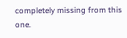completely missing from this one.